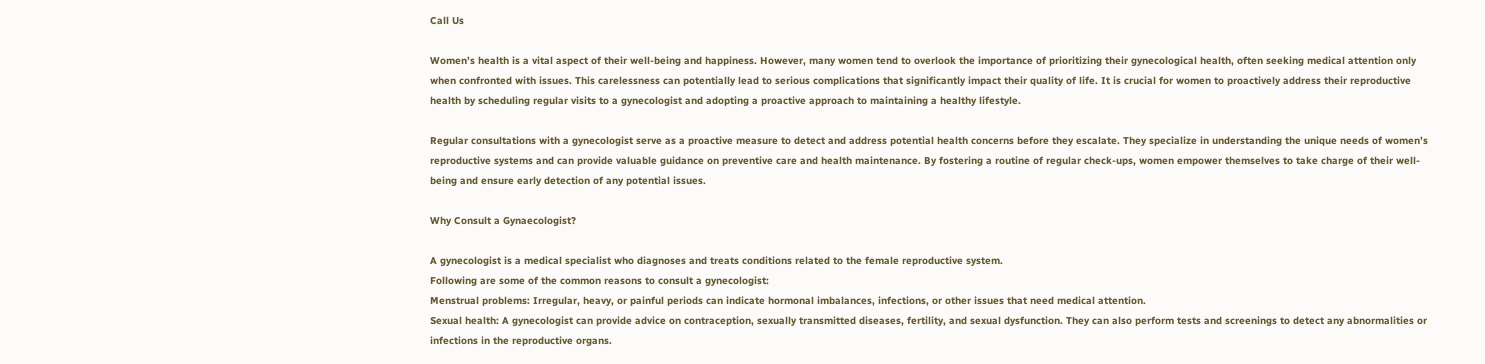Call Us

Women’s health is a vital aspect of their well-being and happiness. However, many women tend to overlook the importance of prioritizing their gynecological health, often seeking medical attention only when confronted with issues. This carelessness can potentially lead to serious complications that significantly impact their quality of life. It is crucial for women to proactively address their reproductive health by scheduling regular visits to a gynecologist and adopting a proactive approach to maintaining a healthy lifestyle.

Regular consultations with a gynecologist serve as a proactive measure to detect and address potential health concerns before they escalate. They specialize in understanding the unique needs of women’s reproductive systems and can provide valuable guidance on preventive care and health maintenance. By fostering a routine of regular check-ups, women empower themselves to take charge of their well-being and ensure early detection of any potential issues.

Why Consult a Gynaecologist?

A gynecologist is a medical specialist who diagnoses and treats conditions related to the female reproductive system.
Following are some of the common reasons to consult a gynecologist:
Menstrual problems: Irregular, heavy, or painful periods can indicate hormonal imbalances, infections, or other issues that need medical attention.
Sexual health: A gynecologist can provide advice on contraception, sexually transmitted diseases, fertility, and sexual dysfunction. They can also perform tests and screenings to detect any abnormalities or infections in the reproductive organs.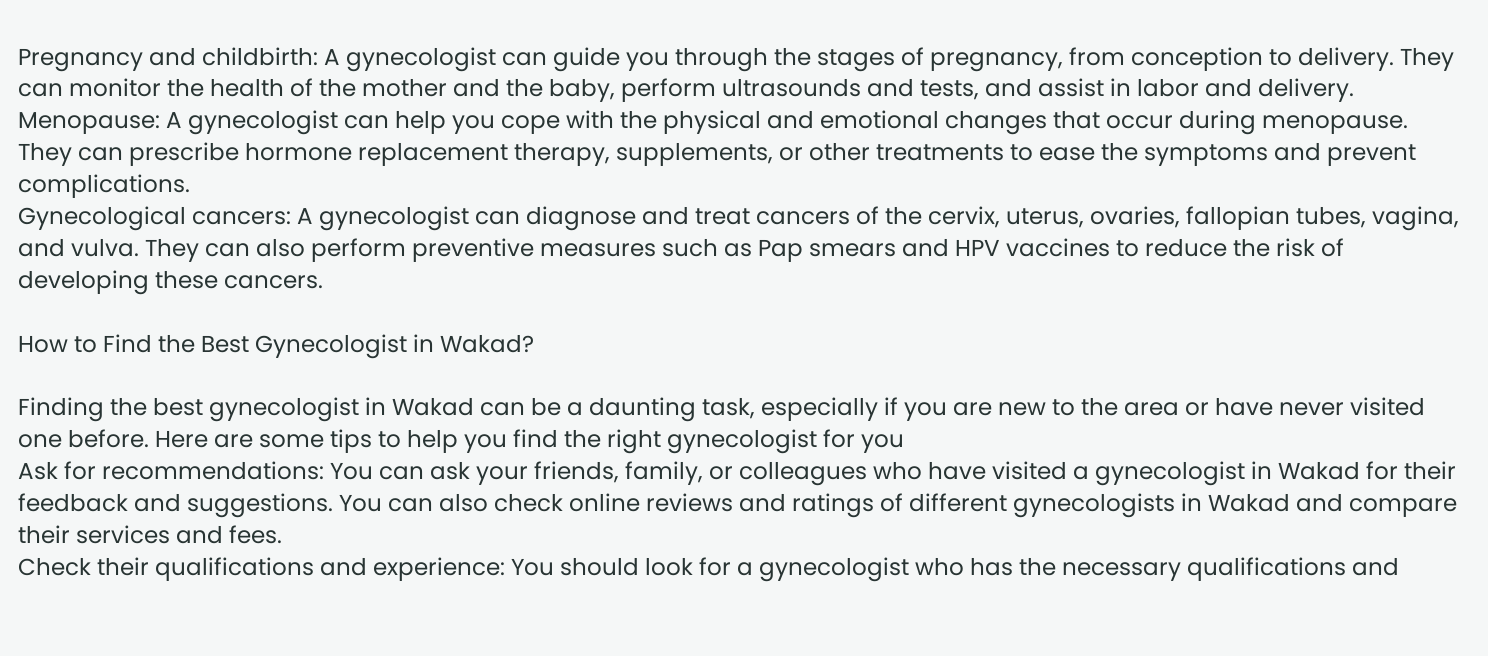Pregnancy and childbirth: A gynecologist can guide you through the stages of pregnancy, from conception to delivery. They can monitor the health of the mother and the baby, perform ultrasounds and tests, and assist in labor and delivery.
Menopause: A gynecologist can help you cope with the physical and emotional changes that occur during menopause. They can prescribe hormone replacement therapy, supplements, or other treatments to ease the symptoms and prevent complications.
Gynecological cancers: A gynecologist can diagnose and treat cancers of the cervix, uterus, ovaries, fallopian tubes, vagina, and vulva. They can also perform preventive measures such as Pap smears and HPV vaccines to reduce the risk of developing these cancers.

How to Find the Best Gynecologist in Wakad?

Finding the best gynecologist in Wakad can be a daunting task, especially if you are new to the area or have never visited one before. Here are some tips to help you find the right gynecologist for you
Ask for recommendations: You can ask your friends, family, or colleagues who have visited a gynecologist in Wakad for their feedback and suggestions. You can also check online reviews and ratings of different gynecologists in Wakad and compare their services and fees.
Check their qualifications and experience: You should look for a gynecologist who has the necessary qualifications and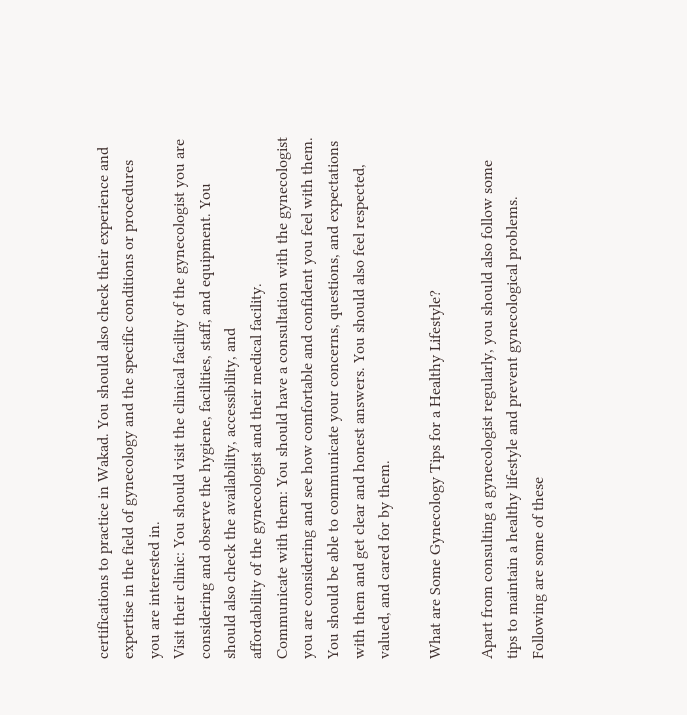certifications to practice in Wakad. You should also check their experience and expertise in the field of gynecology and the specific conditions or procedures you are interested in.
Visit their clinic: You should visit the clinical facility of the gynecologist you are considering and observe the hygiene, facilities, staff, and equipment. You should also check the availability, accessibility, and
affordability of the gynecologist and their medical facility.
Communicate with them: You should have a consultation with the gynecologist you are considering and see how comfortable and confident you feel with them. You should be able to communicate your concerns, questions, and expectations with them and get clear and honest answers. You should also feel respected, valued, and cared for by them.

What are Some Gynecology Tips for a Healthy Lifestyle?

Apart from consulting a gynecologist regularly, you should also follow some tips to maintain a healthy lifestyle and prevent gynecological problems.
Following are some of these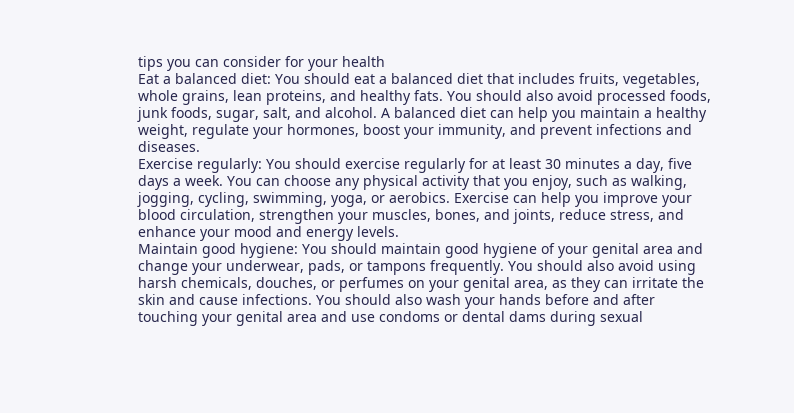tips you can consider for your health
Eat a balanced diet: You should eat a balanced diet that includes fruits, vegetables, whole grains, lean proteins, and healthy fats. You should also avoid processed foods, junk foods, sugar, salt, and alcohol. A balanced diet can help you maintain a healthy weight, regulate your hormones, boost your immunity, and prevent infections and diseases.
Exercise regularly: You should exercise regularly for at least 30 minutes a day, five days a week. You can choose any physical activity that you enjoy, such as walking, jogging, cycling, swimming, yoga, or aerobics. Exercise can help you improve your blood circulation, strengthen your muscles, bones, and joints, reduce stress, and enhance your mood and energy levels.
Maintain good hygiene: You should maintain good hygiene of your genital area and change your underwear, pads, or tampons frequently. You should also avoid using harsh chemicals, douches, or perfumes on your genital area, as they can irritate the skin and cause infections. You should also wash your hands before and after touching your genital area and use condoms or dental dams during sexual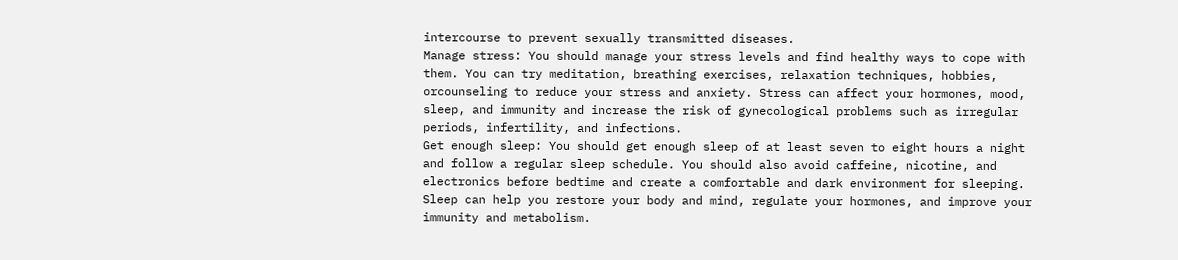intercourse to prevent sexually transmitted diseases.
Manage stress: You should manage your stress levels and find healthy ways to cope with them. You can try meditation, breathing exercises, relaxation techniques, hobbies, orcounseling to reduce your stress and anxiety. Stress can affect your hormones, mood, sleep, and immunity and increase the risk of gynecological problems such as irregular periods, infertility, and infections.
Get enough sleep: You should get enough sleep of at least seven to eight hours a night and follow a regular sleep schedule. You should also avoid caffeine, nicotine, and electronics before bedtime and create a comfortable and dark environment for sleeping. Sleep can help you restore your body and mind, regulate your hormones, and improve your immunity and metabolism.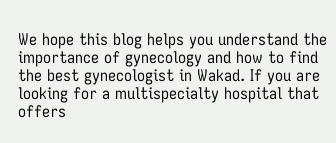We hope this blog helps you understand the importance of gynecology and how to find the best gynecologist in Wakad. If you are looking for a multispecialty hospital that offers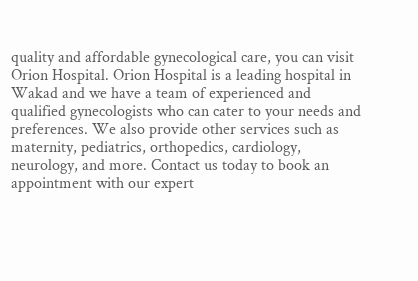quality and affordable gynecological care, you can visit Orion Hospital. Orion Hospital is a leading hospital in Wakad and we have a team of experienced and qualified gynecologists who can cater to your needs and preferences. We also provide other services such as maternity, pediatrics, orthopedics, cardiology, neurology, and more. Contact us today to book an appointment with our expert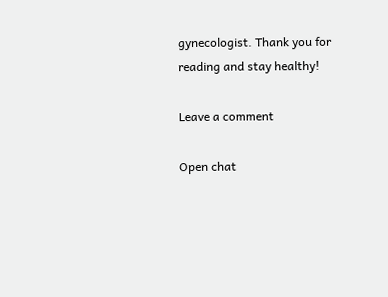gynecologist. Thank you for reading and stay healthy!

Leave a comment

Open chat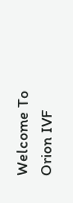Welcome To Orion IVF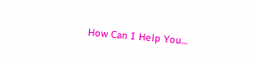How Can I Help You...